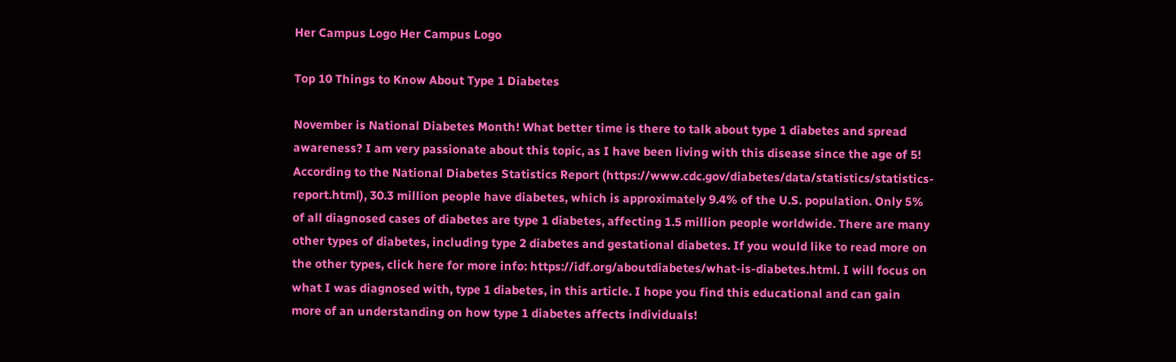Her Campus Logo Her Campus Logo

Top 10 Things to Know About Type 1 Diabetes

November is National Diabetes Month! What better time is there to talk about type 1 diabetes and spread awareness? I am very passionate about this topic, as I have been living with this disease since the age of 5! According to the National Diabetes Statistics Report (https://www.cdc.gov/diabetes/data/statistics/statistics-report.html), 30.3 million people have diabetes, which is approximately 9.4% of the U.S. population. Only 5% of all diagnosed cases of diabetes are type 1 diabetes, affecting 1.5 million people worldwide. There are many other types of diabetes, including type 2 diabetes and gestational diabetes. If you would like to read more on the other types, click here for more info: https://idf.org/aboutdiabetes/what-is-diabetes.html. I will focus on what I was diagnosed with, type 1 diabetes, in this article. I hope you find this educational and can gain more of an understanding on how type 1 diabetes affects individuals!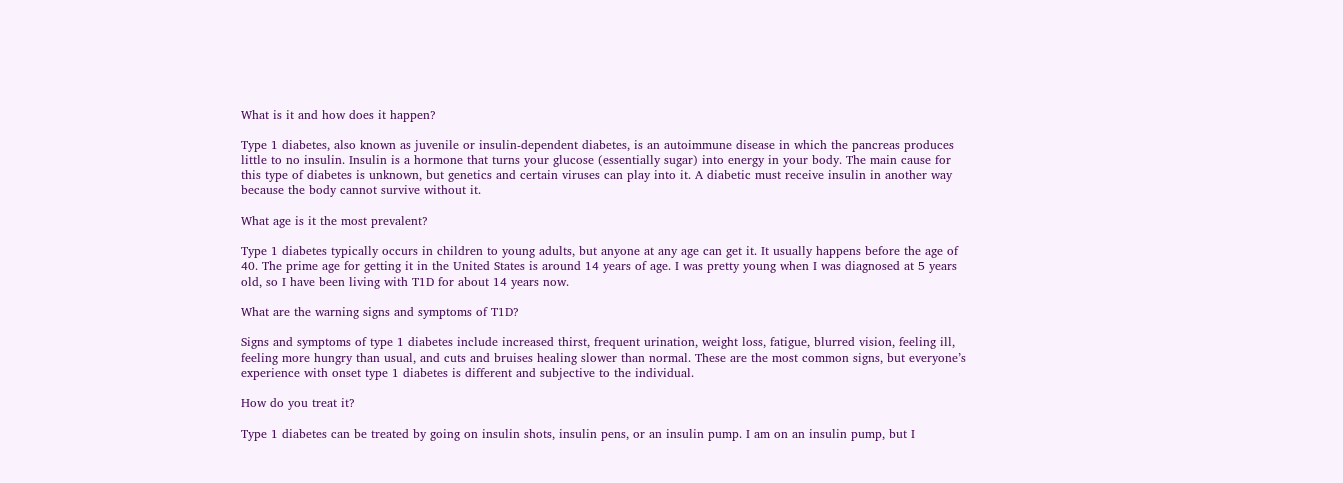What is it and how does it happen?

Type 1 diabetes, also known as juvenile or insulin-dependent diabetes, is an autoimmune disease in which the pancreas produces little to no insulin. Insulin is a hormone that turns your glucose (essentially sugar) into energy in your body. The main cause for this type of diabetes is unknown, but genetics and certain viruses can play into it. A diabetic must receive insulin in another way because the body cannot survive without it.

What age is it the most prevalent?

Type 1 diabetes typically occurs in children to young adults, but anyone at any age can get it. It usually happens before the age of 40. The prime age for getting it in the United States is around 14 years of age. I was pretty young when I was diagnosed at 5 years old, so I have been living with T1D for about 14 years now.

What are the warning signs and symptoms of T1D?

Signs and symptoms of type 1 diabetes include increased thirst, frequent urination, weight loss, fatigue, blurred vision, feeling ill, feeling more hungry than usual, and cuts and bruises healing slower than normal. These are the most common signs, but everyone’s experience with onset type 1 diabetes is different and subjective to the individual.

How do you treat it?

Type 1 diabetes can be treated by going on insulin shots, insulin pens, or an insulin pump. I am on an insulin pump, but I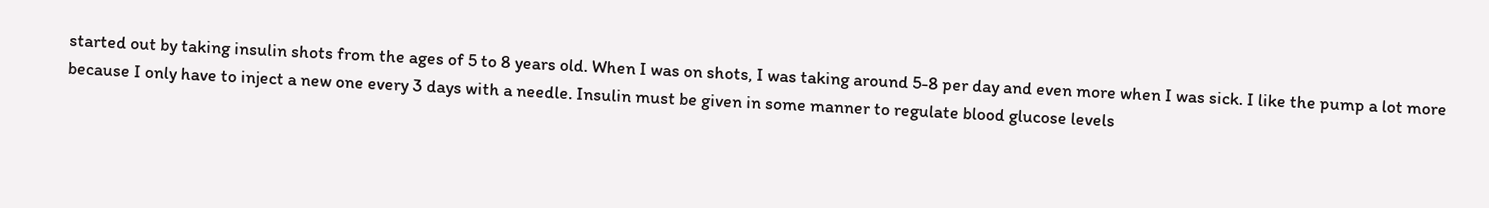started out by taking insulin shots from the ages of 5 to 8 years old. When I was on shots, I was taking around 5-8 per day and even more when I was sick. I like the pump a lot more because I only have to inject a new one every 3 days with a needle. Insulin must be given in some manner to regulate blood glucose levels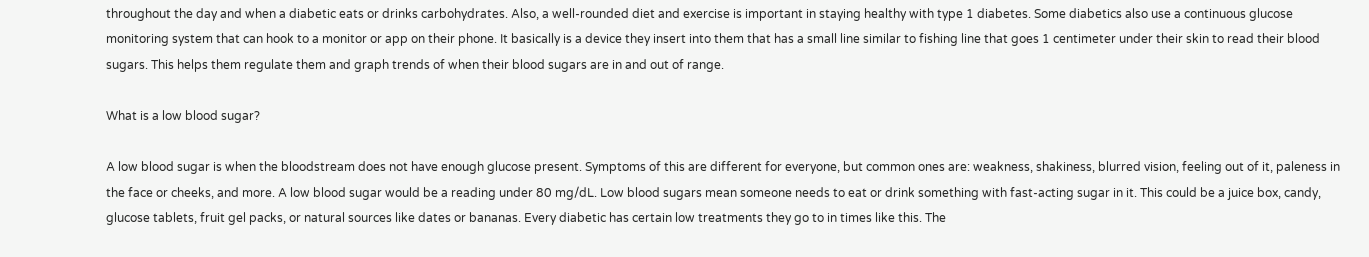throughout the day and when a diabetic eats or drinks carbohydrates. Also, a well-rounded diet and exercise is important in staying healthy with type 1 diabetes. Some diabetics also use a continuous glucose monitoring system that can hook to a monitor or app on their phone. It basically is a device they insert into them that has a small line similar to fishing line that goes 1 centimeter under their skin to read their blood sugars. This helps them regulate them and graph trends of when their blood sugars are in and out of range.

What is a low blood sugar?

A low blood sugar is when the bloodstream does not have enough glucose present. Symptoms of this are different for everyone, but common ones are: weakness, shakiness, blurred vision, feeling out of it, paleness in the face or cheeks, and more. A low blood sugar would be a reading under 80 mg/dL. Low blood sugars mean someone needs to eat or drink something with fast-acting sugar in it. This could be a juice box, candy, glucose tablets, fruit gel packs, or natural sources like dates or bananas. Every diabetic has certain low treatments they go to in times like this. The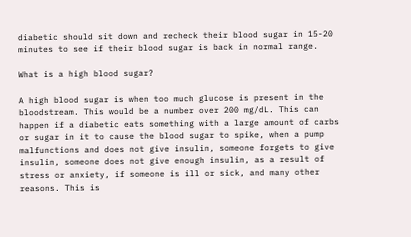diabetic should sit down and recheck their blood sugar in 15-20 minutes to see if their blood sugar is back in normal range.

What is a high blood sugar?

A high blood sugar is when too much glucose is present in the bloodstream. This would be a number over 200 mg/dL. This can happen if a diabetic eats something with a large amount of carbs or sugar in it to cause the blood sugar to spike, when a pump malfunctions and does not give insulin, someone forgets to give insulin, someone does not give enough insulin, as a result of stress or anxiety, if someone is ill or sick, and many other reasons. This is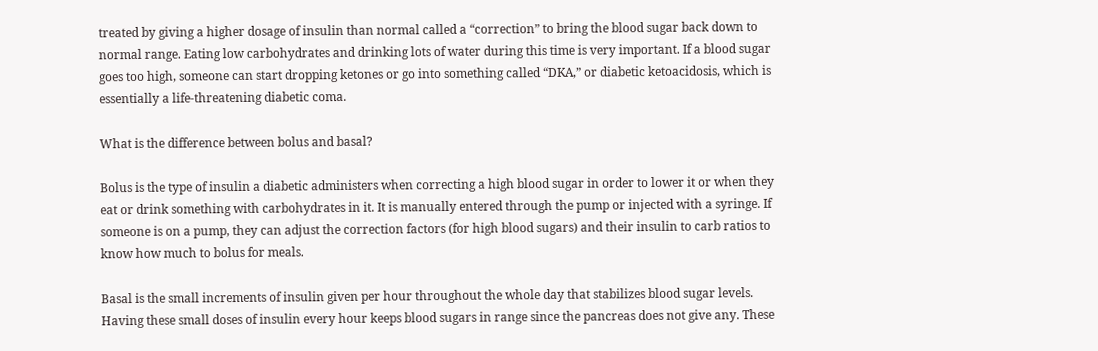treated by giving a higher dosage of insulin than normal called a “correction” to bring the blood sugar back down to normal range. Eating low carbohydrates and drinking lots of water during this time is very important. If a blood sugar goes too high, someone can start dropping ketones or go into something called “DKA,” or diabetic ketoacidosis, which is essentially a life-threatening diabetic coma.

What is the difference between bolus and basal?

Bolus is the type of insulin a diabetic administers when correcting a high blood sugar in order to lower it or when they eat or drink something with carbohydrates in it. It is manually entered through the pump or injected with a syringe. If someone is on a pump, they can adjust the correction factors (for high blood sugars) and their insulin to carb ratios to know how much to bolus for meals.

Basal is the small increments of insulin given per hour throughout the whole day that stabilizes blood sugar levels. Having these small doses of insulin every hour keeps blood sugars in range since the pancreas does not give any. These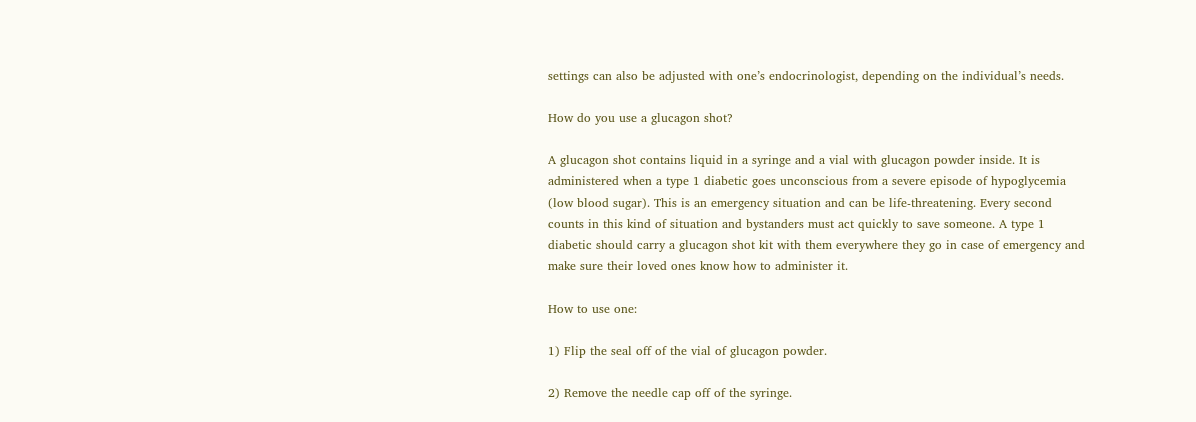settings can also be adjusted with one’s endocrinologist, depending on the individual’s needs.

How do you use a glucagon shot?

A glucagon shot contains liquid in a syringe and a vial with glucagon powder inside. It is administered when a type 1 diabetic goes unconscious from a severe episode of hypoglycemia (low blood sugar). This is an emergency situation and can be life-threatening. Every second counts in this kind of situation and bystanders must act quickly to save someone. A type 1 diabetic should carry a glucagon shot kit with them everywhere they go in case of emergency and make sure their loved ones know how to administer it.

How to use one:

1) Flip the seal off of the vial of glucagon powder.

2) Remove the needle cap off of the syringe.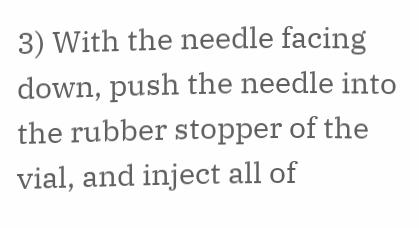3) With the needle facing down, push the needle into the rubber stopper of the vial, and inject all of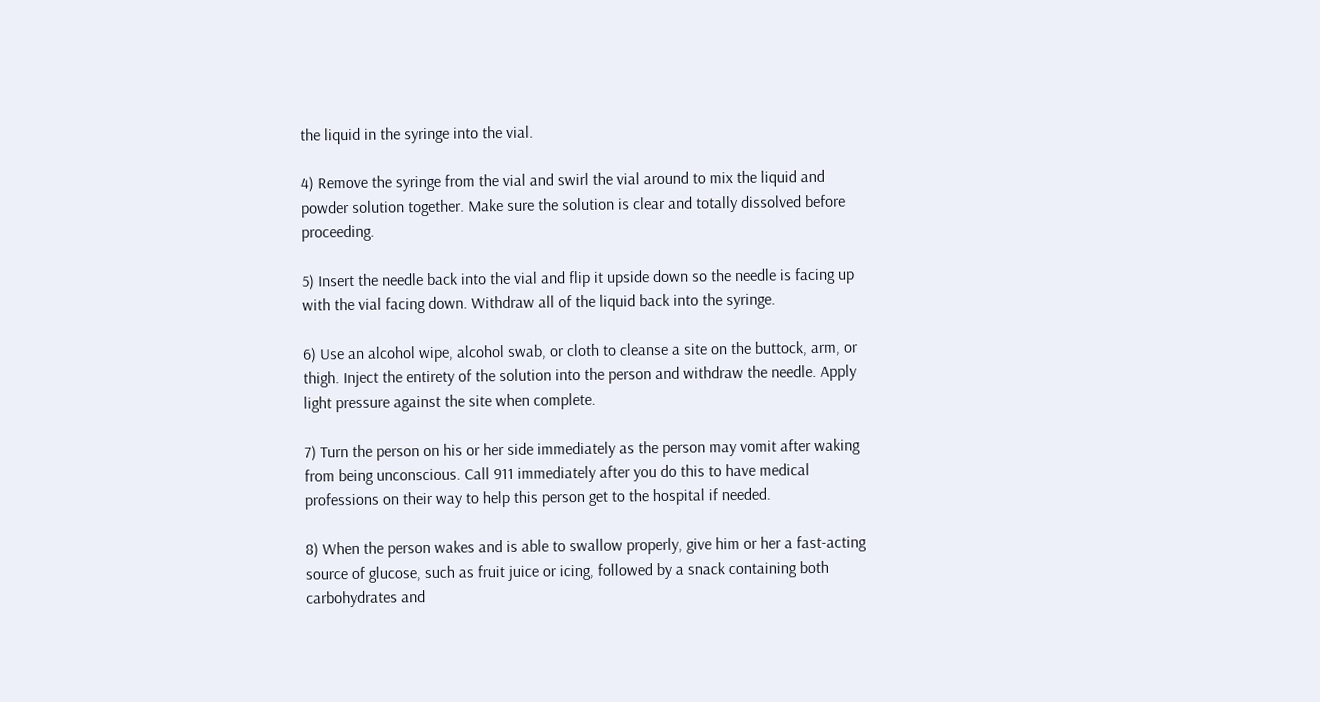the liquid in the syringe into the vial.

4) Remove the syringe from the vial and swirl the vial around to mix the liquid and powder solution together. Make sure the solution is clear and totally dissolved before proceeding.

5) Insert the needle back into the vial and flip it upside down so the needle is facing up with the vial facing down. Withdraw all of the liquid back into the syringe.

6) Use an alcohol wipe, alcohol swab, or cloth to cleanse a site on the buttock, arm, or thigh. Inject the entirety of the solution into the person and withdraw the needle. Apply light pressure against the site when complete.

7) Turn the person on his or her side immediately as the person may vomit after waking from being unconscious. Call 911 immediately after you do this to have medical professions on their way to help this person get to the hospital if needed.

8) When the person wakes and is able to swallow properly, give him or her a fast-acting source of glucose, such as fruit juice or icing, followed by a snack containing both carbohydrates and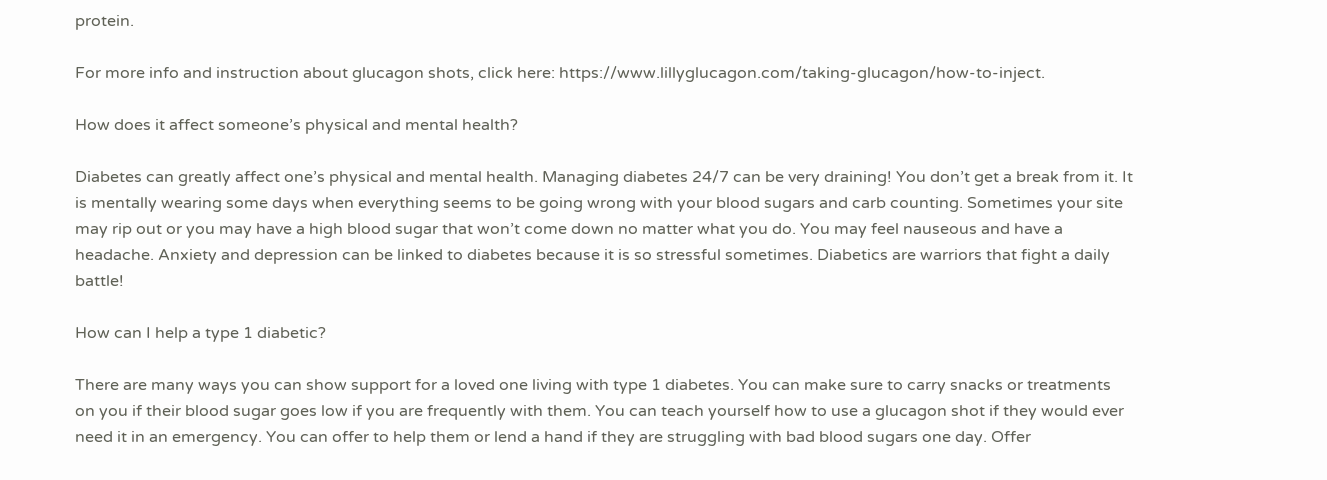protein.

For more info and instruction about glucagon shots, click here: https://www.lillyglucagon.com/taking-glucagon/how-to-inject.

How does it affect someone’s physical and mental health?

Diabetes can greatly affect one’s physical and mental health. Managing diabetes 24/7 can be very draining! You don’t get a break from it. It is mentally wearing some days when everything seems to be going wrong with your blood sugars and carb counting. Sometimes your site may rip out or you may have a high blood sugar that won’t come down no matter what you do. You may feel nauseous and have a headache. Anxiety and depression can be linked to diabetes because it is so stressful sometimes. Diabetics are warriors that fight a daily battle!

How can I help a type 1 diabetic?

There are many ways you can show support for a loved one living with type 1 diabetes. You can make sure to carry snacks or treatments on you if their blood sugar goes low if you are frequently with them. You can teach yourself how to use a glucagon shot if they would ever need it in an emergency. You can offer to help them or lend a hand if they are struggling with bad blood sugars one day. Offer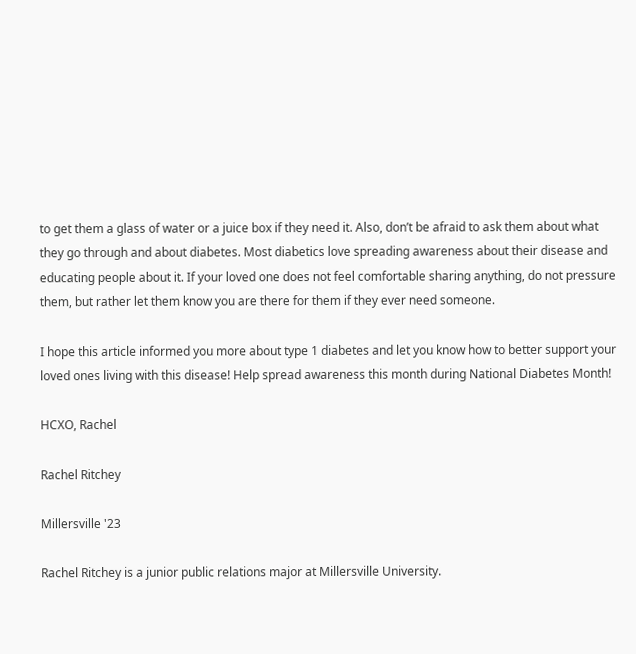to get them a glass of water or a juice box if they need it. Also, don’t be afraid to ask them about what they go through and about diabetes. Most diabetics love spreading awareness about their disease and educating people about it. If your loved one does not feel comfortable sharing anything, do not pressure them, but rather let them know you are there for them if they ever need someone.

I hope this article informed you more about type 1 diabetes and let you know how to better support your loved ones living with this disease! Help spread awareness this month during National Diabetes Month!

HCXO, Rachel

Rachel Ritchey

Millersville '23

Rachel Ritchey is a junior public relations major at Millersville University.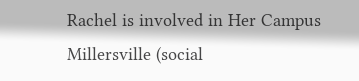Rachel is involved in Her Campus Millersville (social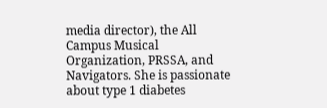media director), the All Campus Musical Organization, PRSSA, and Navigators. She is passionate about type 1 diabetes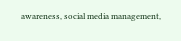awareness, social media management,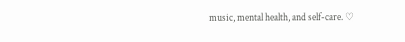music, mental health, and self-care. ♡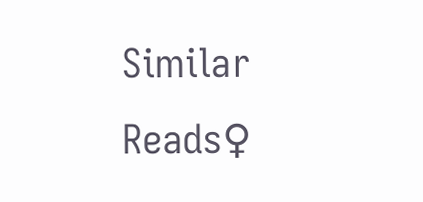Similar Reads♀